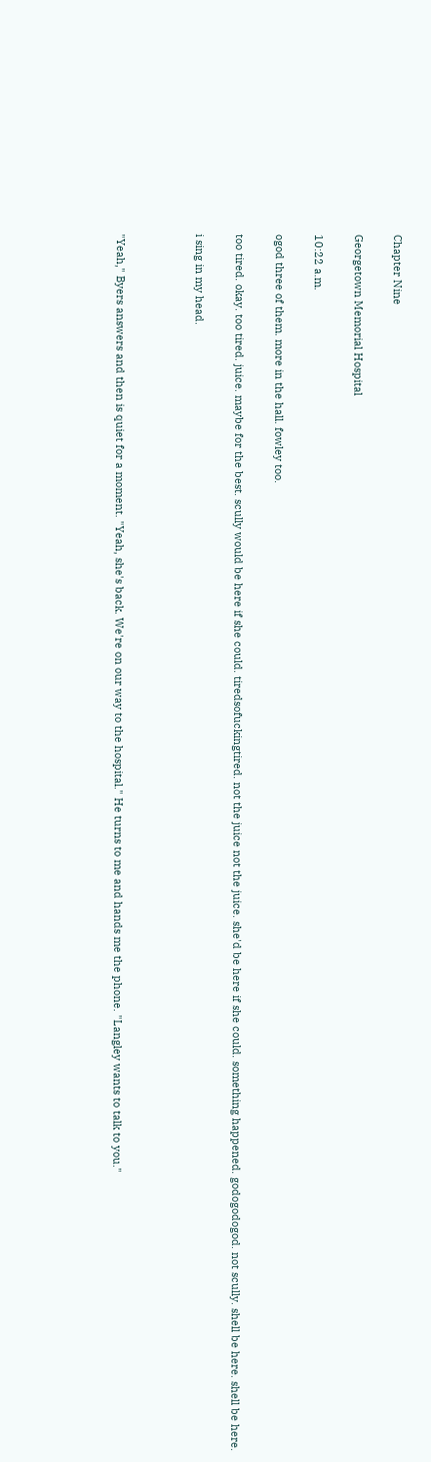Chapter Nine

Georgetown Memorial Hospital

10:22 a.m.

ogod three of them. more in the hall. fowley too.

too tired. okay. too tired. juice. maybe for the best. scully would be here if she could. tiredsofuckingtired. not the juice not the juice. she'd be here if she could. something happened. godogodogod. not scully. shell be here. shell be here.

i sing in my head.



"Yeah," Byers answers and then is quiet for a moment. "Yeah, she's back. We're on our way to the hospital." He turns to me and hands me the phone. "Langley wants to talk to you."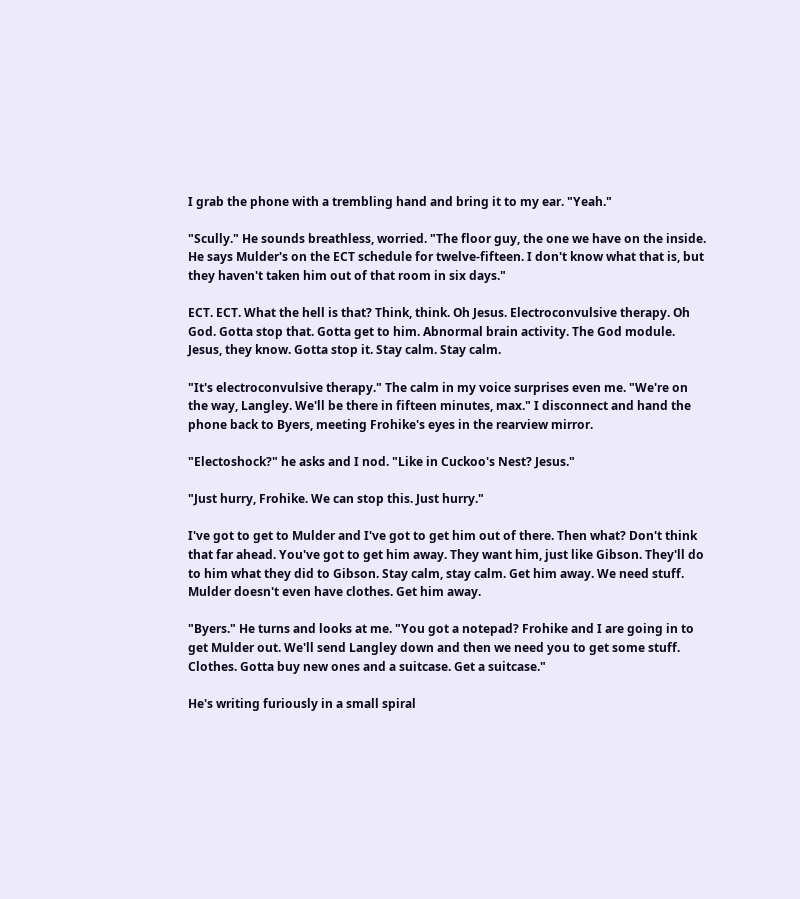I grab the phone with a trembling hand and bring it to my ear. "Yeah."

"Scully." He sounds breathless, worried. "The floor guy, the one we have on the inside. He says Mulder's on the ECT schedule for twelve-fifteen. I don't know what that is, but they haven't taken him out of that room in six days."

ECT. ECT. What the hell is that? Think, think. Oh Jesus. Electroconvulsive therapy. Oh God. Gotta stop that. Gotta get to him. Abnormal brain activity. The God module. Jesus, they know. Gotta stop it. Stay calm. Stay calm.

"It's electroconvulsive therapy." The calm in my voice surprises even me. "We're on the way, Langley. We'll be there in fifteen minutes, max." I disconnect and hand the phone back to Byers, meeting Frohike's eyes in the rearview mirror.

"Electoshock?" he asks and I nod. "Like in Cuckoo's Nest? Jesus."

"Just hurry, Frohike. We can stop this. Just hurry."

I've got to get to Mulder and I've got to get him out of there. Then what? Don't think that far ahead. You've got to get him away. They want him, just like Gibson. They'll do to him what they did to Gibson. Stay calm, stay calm. Get him away. We need stuff. Mulder doesn't even have clothes. Get him away.

"Byers." He turns and looks at me. "You got a notepad? Frohike and I are going in to get Mulder out. We'll send Langley down and then we need you to get some stuff. Clothes. Gotta buy new ones and a suitcase. Get a suitcase."

He's writing furiously in a small spiral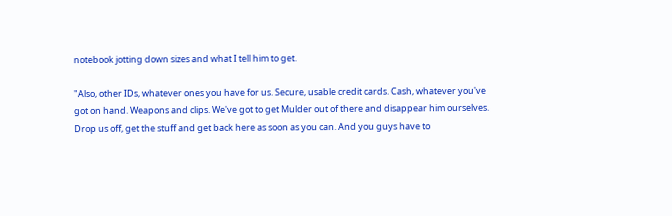notebook jotting down sizes and what I tell him to get.

"Also, other IDs, whatever ones you have for us. Secure, usable credit cards. Cash, whatever you've got on hand. Weapons and clips. We've got to get Mulder out of there and disappear him ourselves. Drop us off, get the stuff and get back here as soon as you can. And you guys have to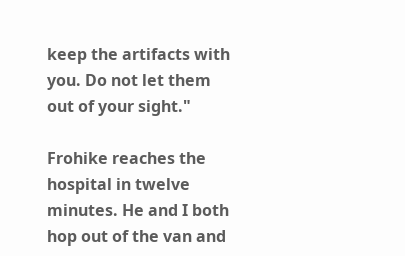keep the artifacts with you. Do not let them out of your sight."

Frohike reaches the hospital in twelve minutes. He and I both hop out of the van and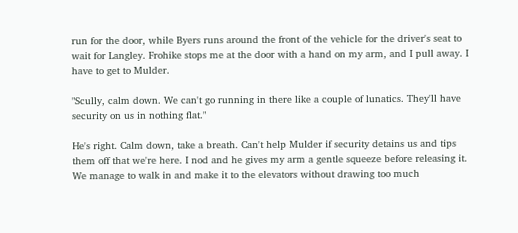run for the door, while Byers runs around the front of the vehicle for the driver's seat to wait for Langley. Frohike stops me at the door with a hand on my arm, and I pull away. I have to get to Mulder.

"Scully, calm down. We can't go running in there like a couple of lunatics. They'll have security on us in nothing flat."

He's right. Calm down, take a breath. Can't help Mulder if security detains us and tips them off that we're here. I nod and he gives my arm a gentle squeeze before releasing it. We manage to walk in and make it to the elevators without drawing too much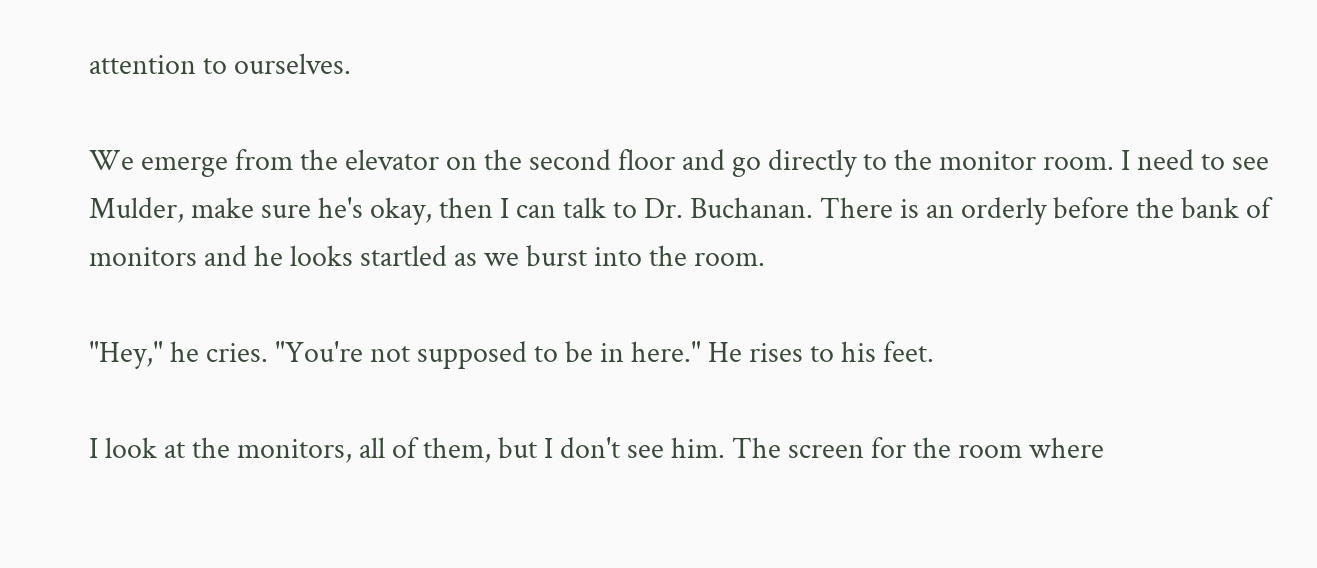attention to ourselves.

We emerge from the elevator on the second floor and go directly to the monitor room. I need to see Mulder, make sure he's okay, then I can talk to Dr. Buchanan. There is an orderly before the bank of monitors and he looks startled as we burst into the room.

"Hey," he cries. "You're not supposed to be in here." He rises to his feet.

I look at the monitors, all of them, but I don't see him. The screen for the room where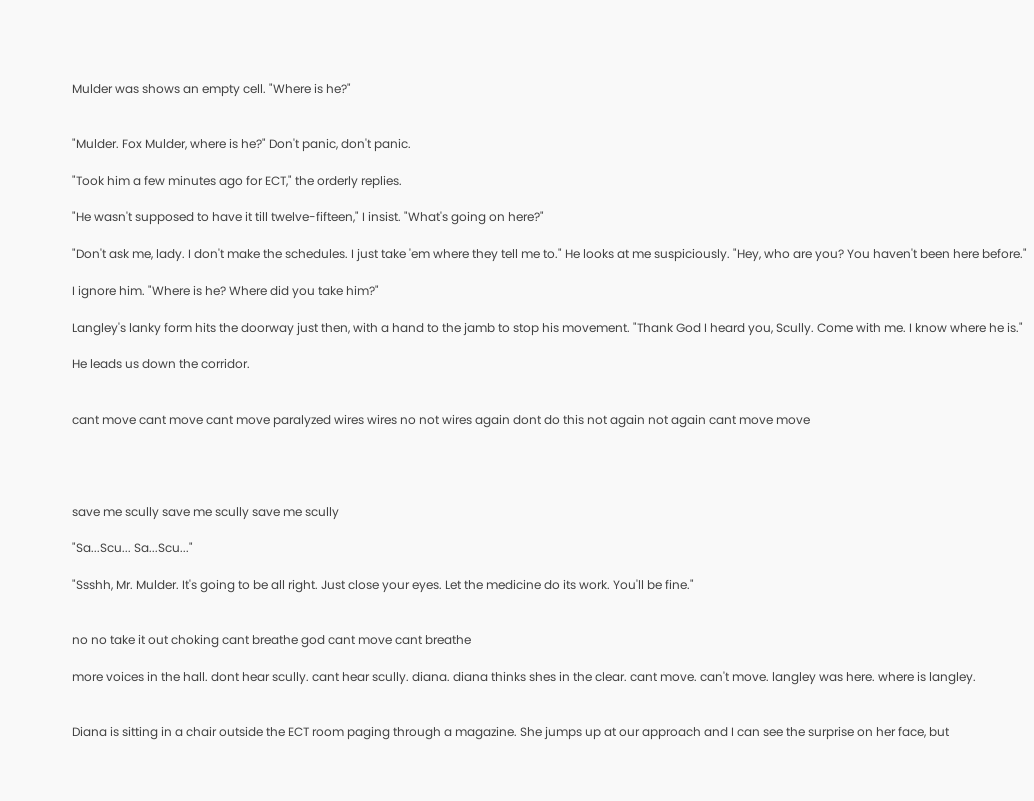Mulder was shows an empty cell. "Where is he?"


"Mulder. Fox Mulder, where is he?" Don't panic, don't panic.

"Took him a few minutes ago for ECT," the orderly replies.

"He wasn't supposed to have it till twelve-fifteen," I insist. "What's going on here?"

"Don't ask me, lady. I don't make the schedules. I just take 'em where they tell me to." He looks at me suspiciously. "Hey, who are you? You haven't been here before."

I ignore him. "Where is he? Where did you take him?"

Langley's lanky form hits the doorway just then, with a hand to the jamb to stop his movement. "Thank God I heard you, Scully. Come with me. I know where he is."

He leads us down the corridor.


cant move cant move cant move paralyzed wires wires no not wires again dont do this not again not again cant move move




save me scully save me scully save me scully

"Sa...Scu... Sa...Scu..."

"Ssshh, Mr. Mulder. It's going to be all right. Just close your eyes. Let the medicine do its work. You'll be fine."


no no take it out choking cant breathe god cant move cant breathe

more voices in the hall. dont hear scully. cant hear scully. diana. diana thinks shes in the clear. cant move. can't move. langley was here. where is langley.


Diana is sitting in a chair outside the ECT room paging through a magazine. She jumps up at our approach and I can see the surprise on her face, but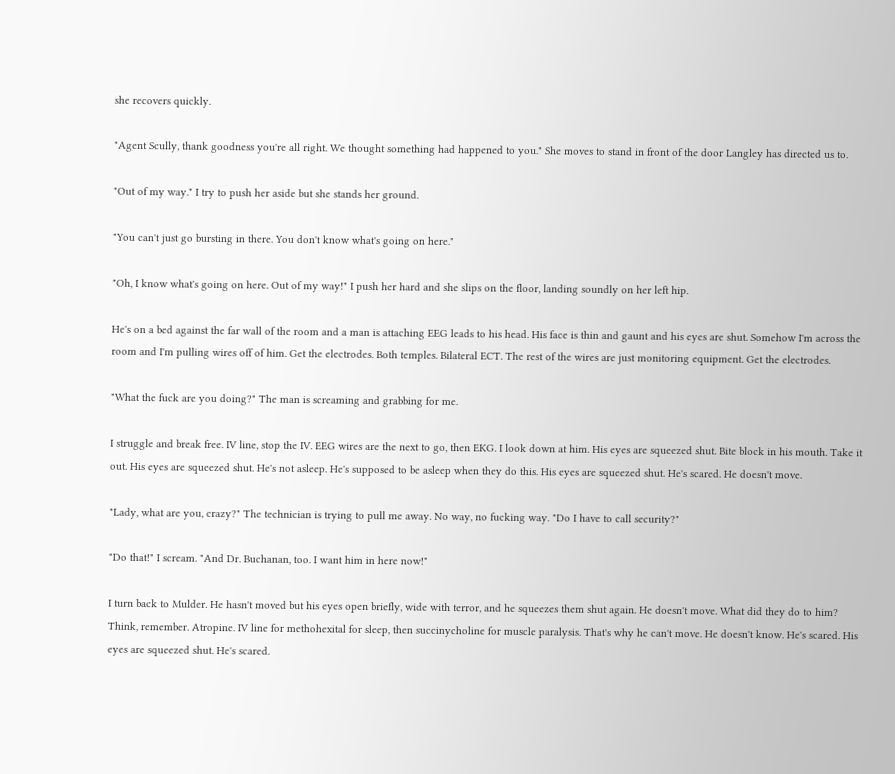she recovers quickly.

"Agent Scully, thank goodness you're all right. We thought something had happened to you." She moves to stand in front of the door Langley has directed us to.

"Out of my way." I try to push her aside but she stands her ground.

"You can't just go bursting in there. You don't know what's going on here."

"Oh, I know what's going on here. Out of my way!" I push her hard and she slips on the floor, landing soundly on her left hip.

He's on a bed against the far wall of the room and a man is attaching EEG leads to his head. His face is thin and gaunt and his eyes are shut. Somehow I'm across the room and I'm pulling wires off of him. Get the electrodes. Both temples. Bilateral ECT. The rest of the wires are just monitoring equipment. Get the electrodes.

"What the fuck are you doing?" The man is screaming and grabbing for me.

I struggle and break free. IV line, stop the IV. EEG wires are the next to go, then EKG. I look down at him. His eyes are squeezed shut. Bite block in his mouth. Take it out. His eyes are squeezed shut. He's not asleep. He's supposed to be asleep when they do this. His eyes are squeezed shut. He's scared. He doesn't move.

"Lady, what are you, crazy?" The technician is trying to pull me away. No way, no fucking way. "Do I have to call security?"

"Do that!" I scream. "And Dr. Buchanan, too. I want him in here now!"

I turn back to Mulder. He hasn't moved but his eyes open briefly, wide with terror, and he squeezes them shut again. He doesn't move. What did they do to him? Think, remember. Atropine. IV line for methohexital for sleep, then succinycholine for muscle paralysis. That's why he can't move. He doesn't know. He's scared. His eyes are squeezed shut. He's scared.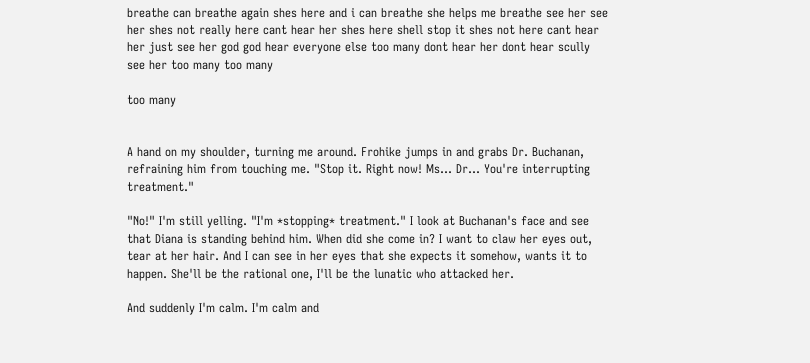breathe can breathe again shes here and i can breathe she helps me breathe see her see her shes not really here cant hear her shes here shell stop it shes not here cant hear her just see her god god hear everyone else too many dont hear her dont hear scully see her too many too many

too many


A hand on my shoulder, turning me around. Frohike jumps in and grabs Dr. Buchanan, refraining him from touching me. "Stop it. Right now! Ms... Dr... You're interrupting treatment."

"No!" I'm still yelling. "I'm *stopping* treatment." I look at Buchanan's face and see that Diana is standing behind him. When did she come in? I want to claw her eyes out, tear at her hair. And I can see in her eyes that she expects it somehow, wants it to happen. She'll be the rational one, I'll be the lunatic who attacked her.

And suddenly I'm calm. I'm calm and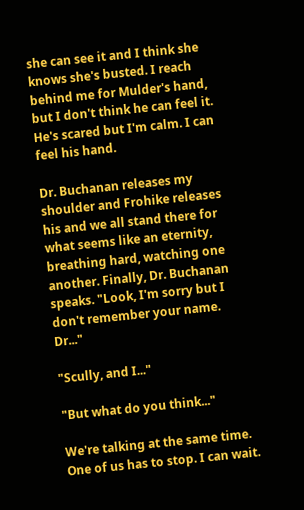she can see it and I think she knows she's busted. I reach behind me for Mulder's hand, but I don't think he can feel it. He's scared but I'm calm. I can feel his hand.

Dr. Buchanan releases my shoulder and Frohike releases his and we all stand there for what seems like an eternity, breathing hard, watching one another. Finally, Dr. Buchanan speaks. "Look, I'm sorry but I don't remember your name. Dr..."

"Scully, and I..."

"But what do you think..."

We're talking at the same time. One of us has to stop. I can wait.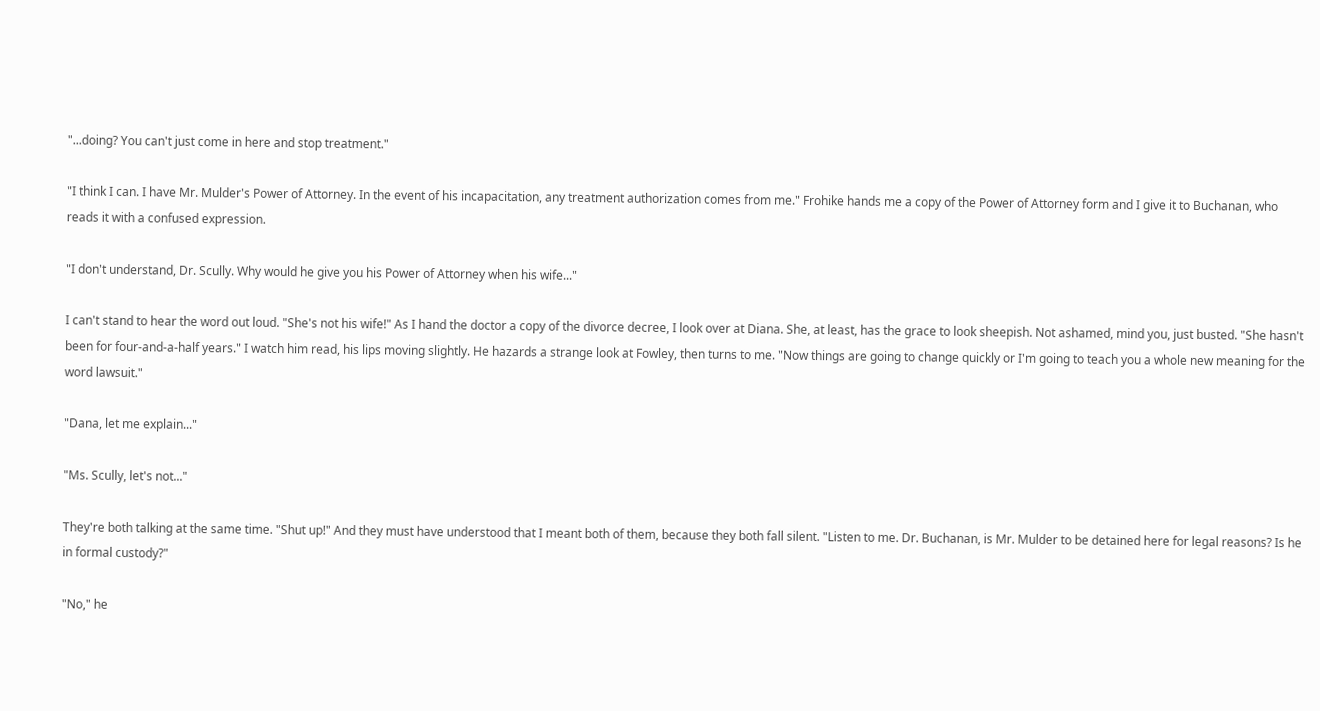"...doing? You can't just come in here and stop treatment."

"I think I can. I have Mr. Mulder's Power of Attorney. In the event of his incapacitation, any treatment authorization comes from me." Frohike hands me a copy of the Power of Attorney form and I give it to Buchanan, who reads it with a confused expression.

"I don't understand, Dr. Scully. Why would he give you his Power of Attorney when his wife..."

I can't stand to hear the word out loud. "She's not his wife!" As I hand the doctor a copy of the divorce decree, I look over at Diana. She, at least, has the grace to look sheepish. Not ashamed, mind you, just busted. "She hasn't been for four-and-a-half years." I watch him read, his lips moving slightly. He hazards a strange look at Fowley, then turns to me. "Now things are going to change quickly or I'm going to teach you a whole new meaning for the word lawsuit."

"Dana, let me explain..."

"Ms. Scully, let's not..."

They're both talking at the same time. "Shut up!" And they must have understood that I meant both of them, because they both fall silent. "Listen to me. Dr. Buchanan, is Mr. Mulder to be detained here for legal reasons? Is he in formal custody?"

"No," he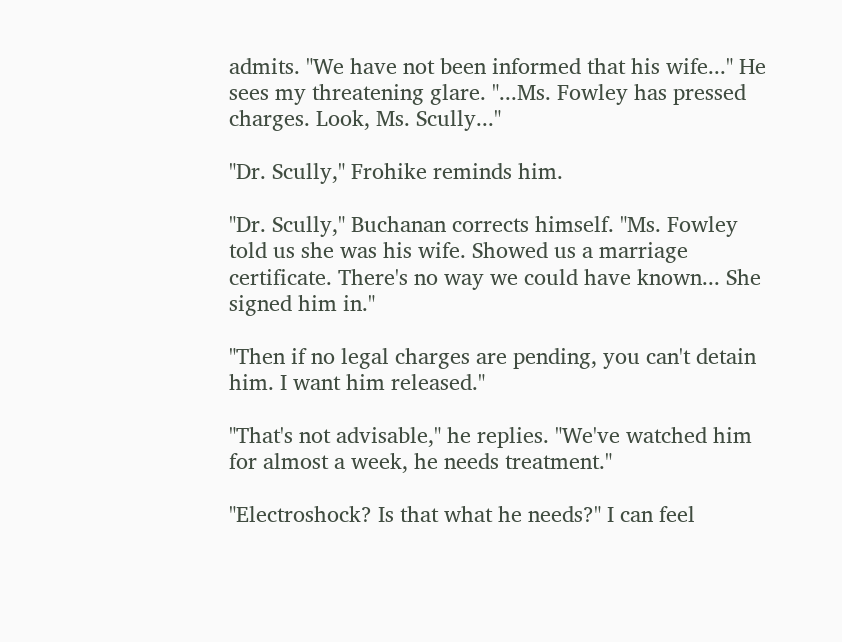admits. "We have not been informed that his wife..." He sees my threatening glare. "...Ms. Fowley has pressed charges. Look, Ms. Scully..."

"Dr. Scully," Frohike reminds him.

"Dr. Scully," Buchanan corrects himself. "Ms. Fowley told us she was his wife. Showed us a marriage certificate. There's no way we could have known... She signed him in."

"Then if no legal charges are pending, you can't detain him. I want him released."

"That's not advisable," he replies. "We've watched him for almost a week, he needs treatment."

"Electroshock? Is that what he needs?" I can feel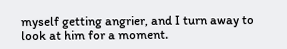myself getting angrier, and I turn away to look at him for a moment.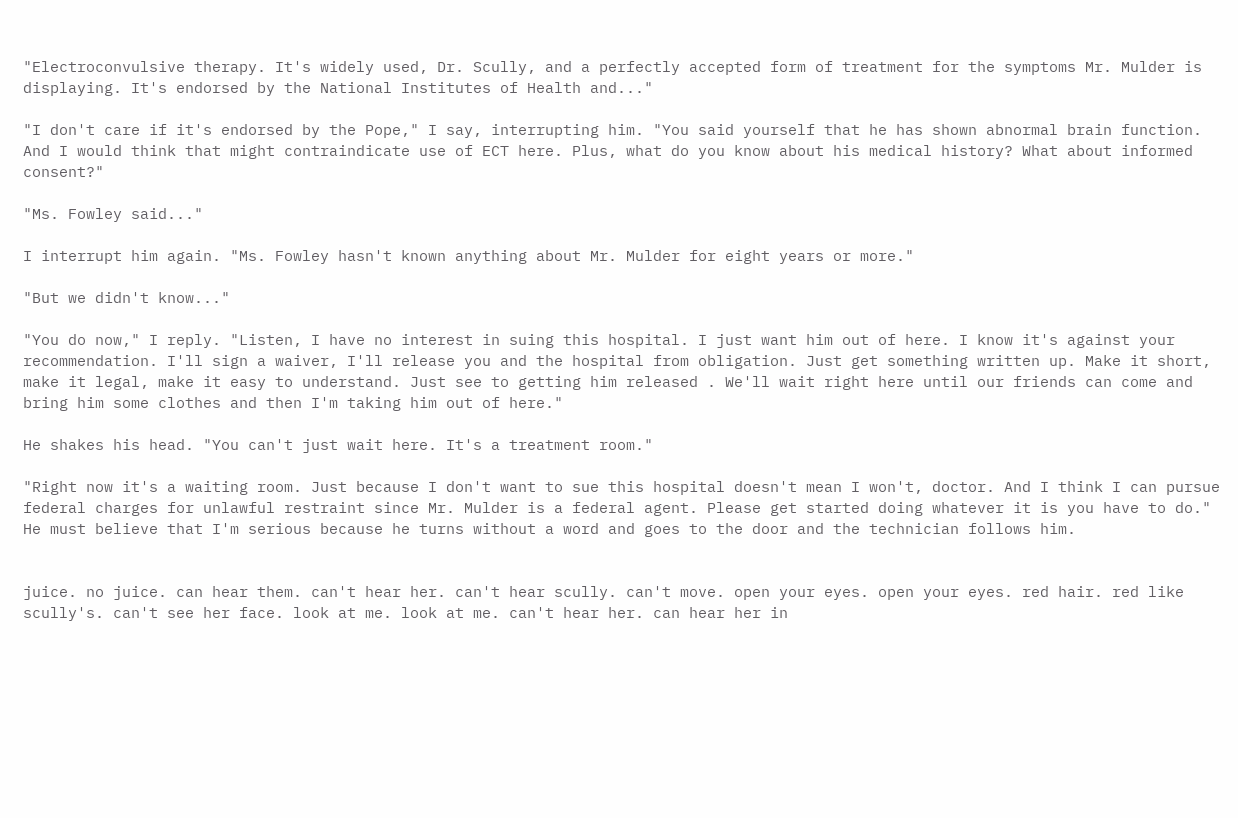"Electroconvulsive therapy. It's widely used, Dr. Scully, and a perfectly accepted form of treatment for the symptoms Mr. Mulder is displaying. It's endorsed by the National Institutes of Health and..."

"I don't care if it's endorsed by the Pope," I say, interrupting him. "You said yourself that he has shown abnormal brain function. And I would think that might contraindicate use of ECT here. Plus, what do you know about his medical history? What about informed consent?"

"Ms. Fowley said..."

I interrupt him again. "Ms. Fowley hasn't known anything about Mr. Mulder for eight years or more."

"But we didn't know..."

"You do now," I reply. "Listen, I have no interest in suing this hospital. I just want him out of here. I know it's against your recommendation. I'll sign a waiver, I'll release you and the hospital from obligation. Just get something written up. Make it short, make it legal, make it easy to understand. Just see to getting him released . We'll wait right here until our friends can come and bring him some clothes and then I'm taking him out of here."

He shakes his head. "You can't just wait here. It's a treatment room."

"Right now it's a waiting room. Just because I don't want to sue this hospital doesn't mean I won't, doctor. And I think I can pursue federal charges for unlawful restraint since Mr. Mulder is a federal agent. Please get started doing whatever it is you have to do." He must believe that I'm serious because he turns without a word and goes to the door and the technician follows him.


juice. no juice. can hear them. can't hear her. can't hear scully. can't move. open your eyes. open your eyes. red hair. red like scully's. can't see her face. look at me. look at me. can't hear her. can hear her in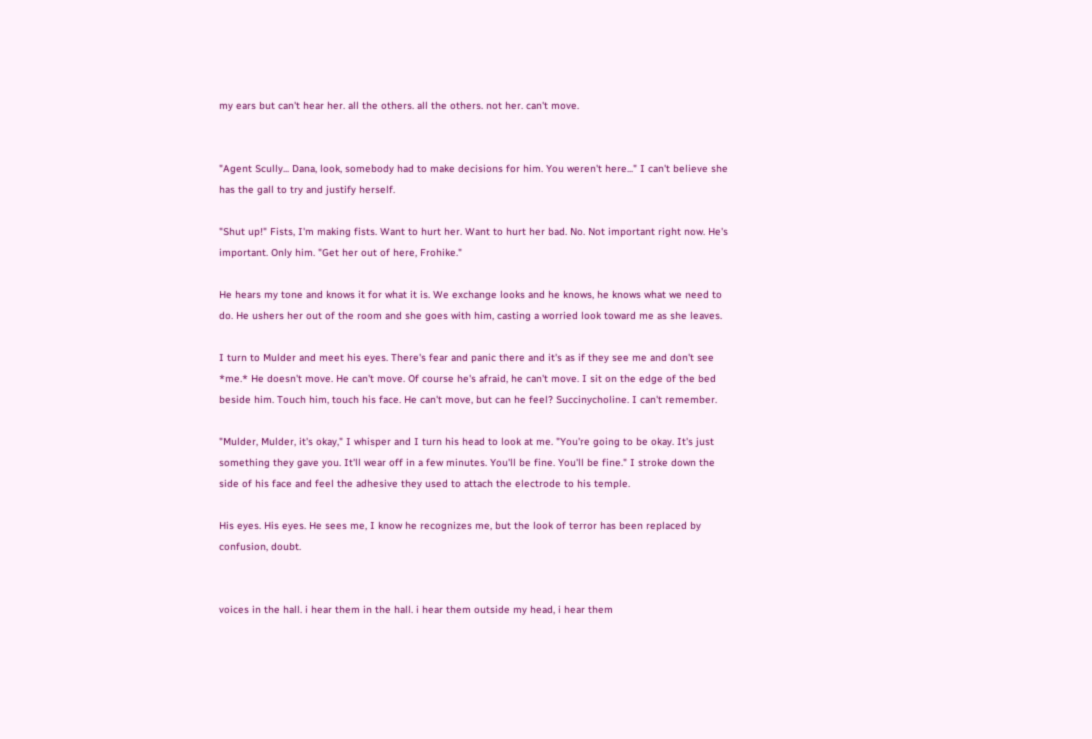my ears but can't hear her. all the others. all the others. not her. can't move.


"Agent Scully... Dana, look, somebody had to make decisions for him. You weren't here..." I can't believe she has the gall to try and justify herself.

"Shut up!" Fists, I'm making fists. Want to hurt her. Want to hurt her bad. No. Not important right now. He's important. Only him. "Get her out of here, Frohike."

He hears my tone and knows it for what it is. We exchange looks and he knows, he knows what we need to do. He ushers her out of the room and she goes with him, casting a worried look toward me as she leaves.

I turn to Mulder and meet his eyes. There's fear and panic there and it's as if they see me and don't see *me.* He doesn't move. He can't move. Of course he's afraid, he can't move. I sit on the edge of the bed beside him. Touch him, touch his face. He can't move, but can he feel? Succinycholine. I can't remember.

"Mulder, Mulder, it's okay," I whisper and I turn his head to look at me. "You're going to be okay. It's just something they gave you. It'll wear off in a few minutes. You'll be fine. You'll be fine." I stroke down the side of his face and feel the adhesive they used to attach the electrode to his temple.

His eyes. His eyes. He sees me, I know he recognizes me, but the look of terror has been replaced by confusion, doubt.


voices in the hall. i hear them in the hall. i hear them outside my head, i hear them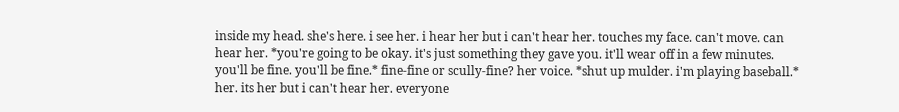inside my head. she's here. i see her. i hear her but i can't hear her. touches my face. can't move. can hear her. *you're going to be okay. it's just something they gave you. it'll wear off in a few minutes. you'll be fine. you'll be fine.* fine-fine or scully-fine? her voice. *shut up mulder. i'm playing baseball.* her. its her but i can't hear her. everyone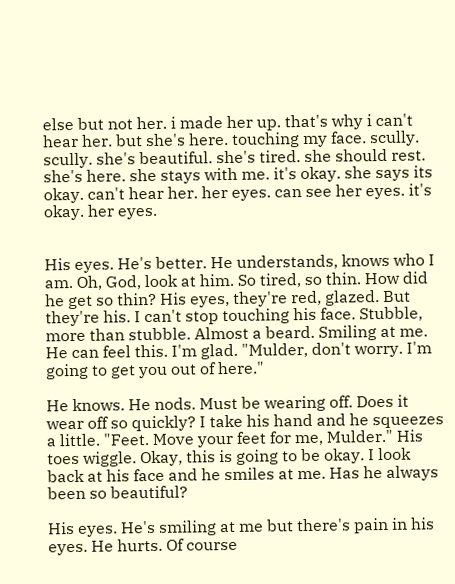else but not her. i made her up. that's why i can't hear her. but she's here. touching my face. scully. scully. she's beautiful. she's tired. she should rest. she's here. she stays with me. it's okay. she says its okay. can't hear her. her eyes. can see her eyes. it's okay. her eyes.


His eyes. He's better. He understands, knows who I am. Oh, God, look at him. So tired, so thin. How did he get so thin? His eyes, they're red, glazed. But they're his. I can't stop touching his face. Stubble, more than stubble. Almost a beard. Smiling at me. He can feel this. I'm glad. "Mulder, don't worry. I'm going to get you out of here."

He knows. He nods. Must be wearing off. Does it wear off so quickly? I take his hand and he squeezes a little. "Feet. Move your feet for me, Mulder." His toes wiggle. Okay, this is going to be okay. I look back at his face and he smiles at me. Has he always been so beautiful?

His eyes. He's smiling at me but there's pain in his eyes. He hurts. Of course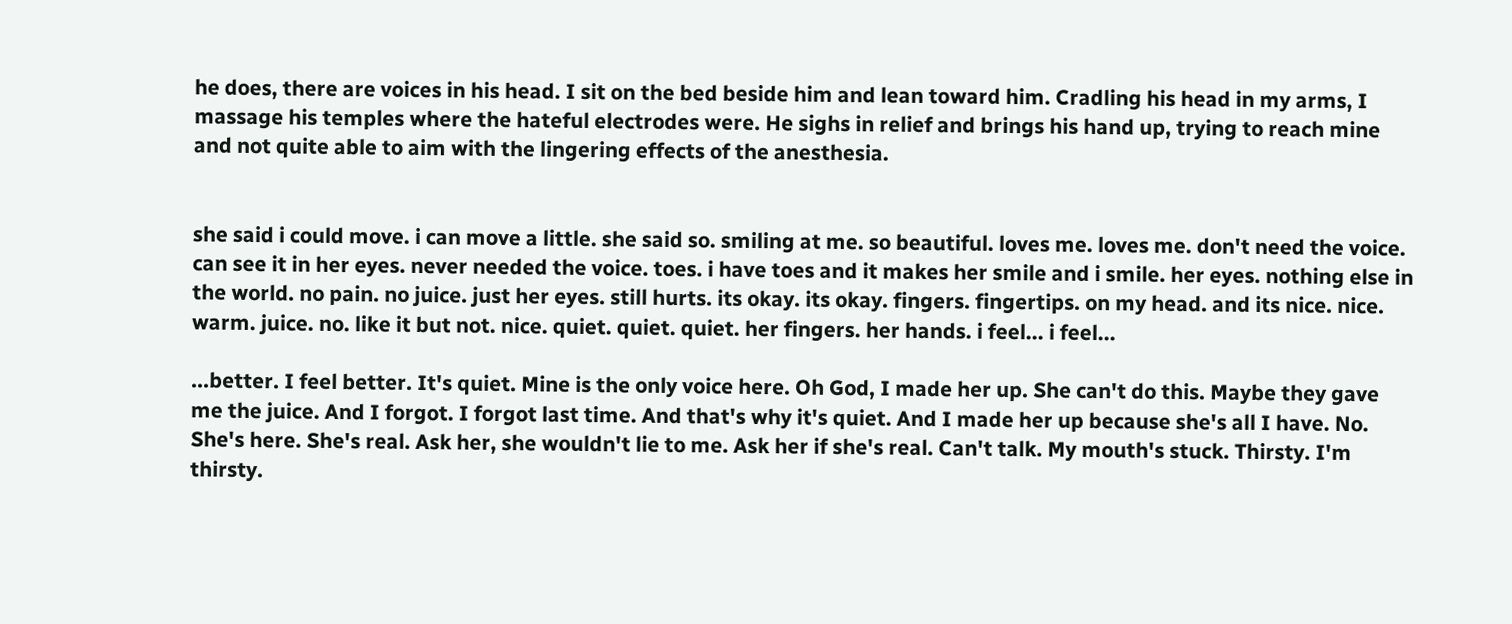he does, there are voices in his head. I sit on the bed beside him and lean toward him. Cradling his head in my arms, I massage his temples where the hateful electrodes were. He sighs in relief and brings his hand up, trying to reach mine and not quite able to aim with the lingering effects of the anesthesia.


she said i could move. i can move a little. she said so. smiling at me. so beautiful. loves me. loves me. don't need the voice. can see it in her eyes. never needed the voice. toes. i have toes and it makes her smile and i smile. her eyes. nothing else in the world. no pain. no juice. just her eyes. still hurts. its okay. its okay. fingers. fingertips. on my head. and its nice. nice. warm. juice. no. like it but not. nice. quiet. quiet. quiet. her fingers. her hands. i feel... i feel...

...better. I feel better. It's quiet. Mine is the only voice here. Oh God, I made her up. She can't do this. Maybe they gave me the juice. And I forgot. I forgot last time. And that's why it's quiet. And I made her up because she's all I have. No. She's here. She's real. Ask her, she wouldn't lie to me. Ask her if she's real. Can't talk. My mouth's stuck. Thirsty. I'm thirsty.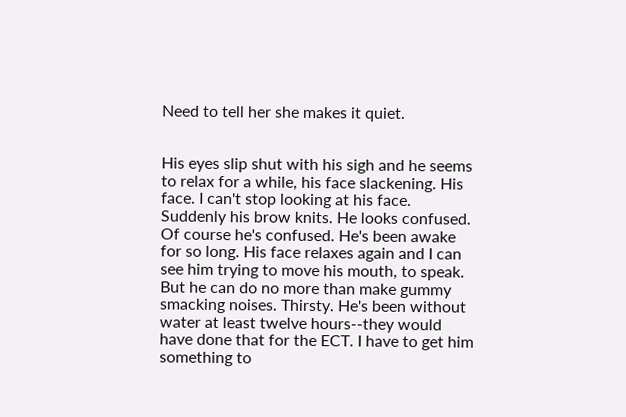Need to tell her she makes it quiet.


His eyes slip shut with his sigh and he seems to relax for a while, his face slackening. His face. I can't stop looking at his face. Suddenly his brow knits. He looks confused. Of course he's confused. He's been awake for so long. His face relaxes again and I can see him trying to move his mouth, to speak. But he can do no more than make gummy smacking noises. Thirsty. He's been without water at least twelve hours--they would have done that for the ECT. I have to get him something to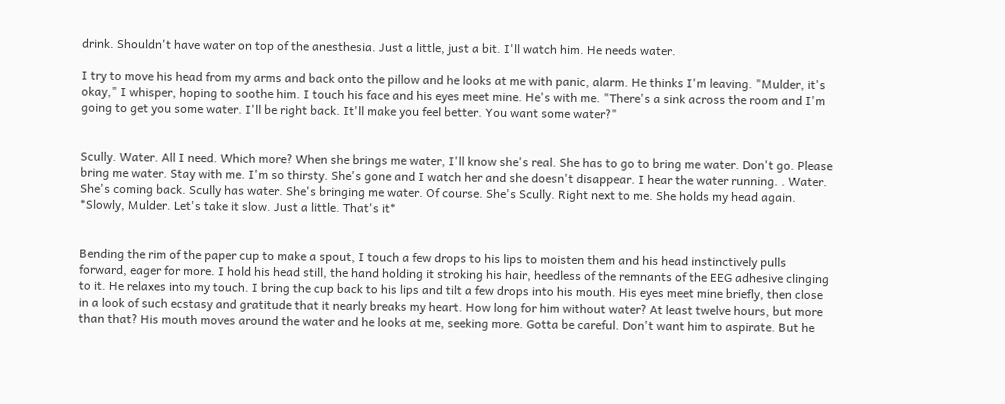drink. Shouldn't have water on top of the anesthesia. Just a little, just a bit. I'll watch him. He needs water.

I try to move his head from my arms and back onto the pillow and he looks at me with panic, alarm. He thinks I'm leaving. "Mulder, it's okay," I whisper, hoping to soothe him. I touch his face and his eyes meet mine. He's with me. "There's a sink across the room and I'm going to get you some water. I'll be right back. It'll make you feel better. You want some water?"


Scully. Water. All I need. Which more? When she brings me water, I'll know she's real. She has to go to bring me water. Don't go. Please bring me water. Stay with me. I'm so thirsty. She's gone and I watch her and she doesn't disappear. I hear the water running. . Water. She's coming back. Scully has water. She's bringing me water. Of course. She's Scully. Right next to me. She holds my head again. *Slowly, Mulder. Let's take it slow. Just a little. That's it*


Bending the rim of the paper cup to make a spout, I touch a few drops to his lips to moisten them and his head instinctively pulls forward, eager for more. I hold his head still, the hand holding it stroking his hair, heedless of the remnants of the EEG adhesive clinging to it. He relaxes into my touch. I bring the cup back to his lips and tilt a few drops into his mouth. His eyes meet mine briefly, then close in a look of such ecstasy and gratitude that it nearly breaks my heart. How long for him without water? At least twelve hours, but more than that? His mouth moves around the water and he looks at me, seeking more. Gotta be careful. Don't want him to aspirate. But he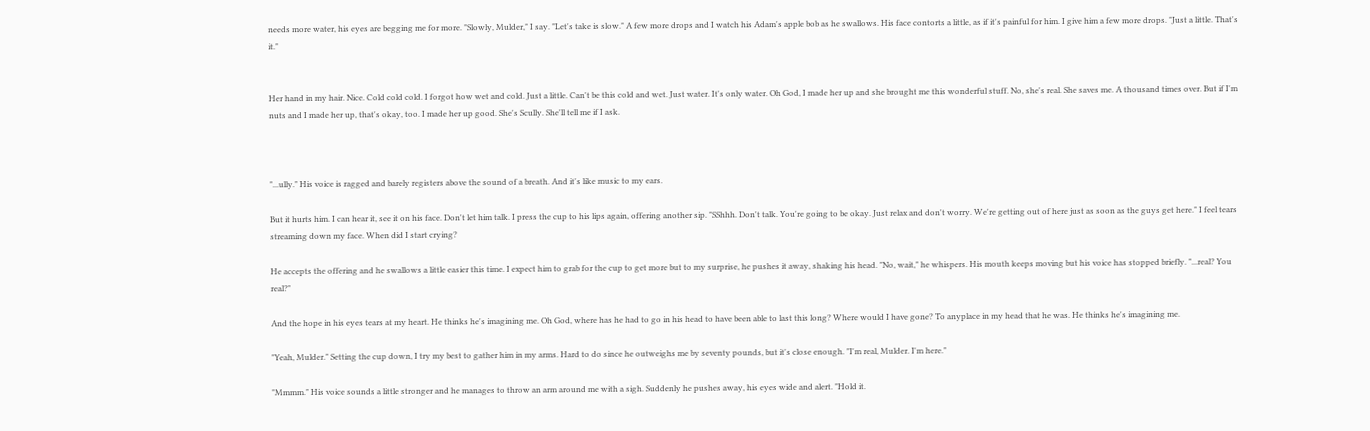needs more water, his eyes are begging me for more. "Slowly, Mulder," I say. "Let's take is slow." A few more drops and I watch his Adam's apple bob as he swallows. His face contorts a little, as if it's painful for him. I give him a few more drops. "Just a little. That's it."


Her hand in my hair. Nice. Cold cold cold. I forgot how wet and cold. Just a little. Can't be this cold and wet. Just water. It's only water. Oh God, I made her up and she brought me this wonderful stuff. No, she's real. She saves me. A thousand times over. But if I'm nuts and I made her up, that's okay, too. I made her up good. She's Scully. She'll tell me if I ask.



"...ully." His voice is ragged and barely registers above the sound of a breath. And it's like music to my ears.

But it hurts him. I can hear it, see it on his face. Don't let him talk. I press the cup to his lips again, offering another sip. "SShhh. Don't talk. You're going to be okay. Just relax and don't worry. We're getting out of here just as soon as the guys get here." I feel tears streaming down my face. When did I start crying?

He accepts the offering and he swallows a little easier this time. I expect him to grab for the cup to get more but to my surprise, he pushes it away, shaking his head. "No, wait," he whispers. His mouth keeps moving but his voice has stopped briefly. "...real? You real?"

And the hope in his eyes tears at my heart. He thinks he's imagining me. Oh God, where has he had to go in his head to have been able to last this long? Where would I have gone? To anyplace in my head that he was. He thinks he's imagining me.

"Yeah, Mulder." Setting the cup down, I try my best to gather him in my arms. Hard to do since he outweighs me by seventy pounds, but it's close enough. "I'm real, Mulder. I'm here."

"Mmmm." His voice sounds a little stronger and he manages to throw an arm around me with a sigh. Suddenly he pushes away, his eyes wide and alert. "Hold it.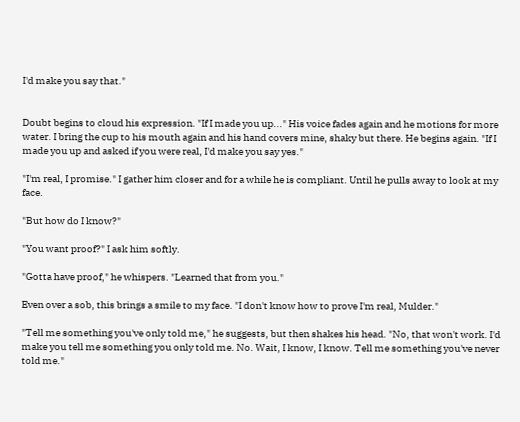I'd make you say that."


Doubt begins to cloud his expression. "If I made you up..." His voice fades again and he motions for more water. I bring the cup to his mouth again and his hand covers mine, shaky but there. He begins again. "If I made you up and asked if you were real, I'd make you say yes."

"I'm real, I promise." I gather him closer and for a while he is compliant. Until he pulls away to look at my face.

"But how do I know?"

"You want proof?" I ask him softly.

"Gotta have proof," he whispers. "Learned that from you."

Even over a sob, this brings a smile to my face. "I don't know how to prove I'm real, Mulder."

"Tell me something you've only told me," he suggests, but then shakes his head. "No, that won't work. I'd make you tell me something you only told me. No. Wait, I know, I know. Tell me something you've never told me."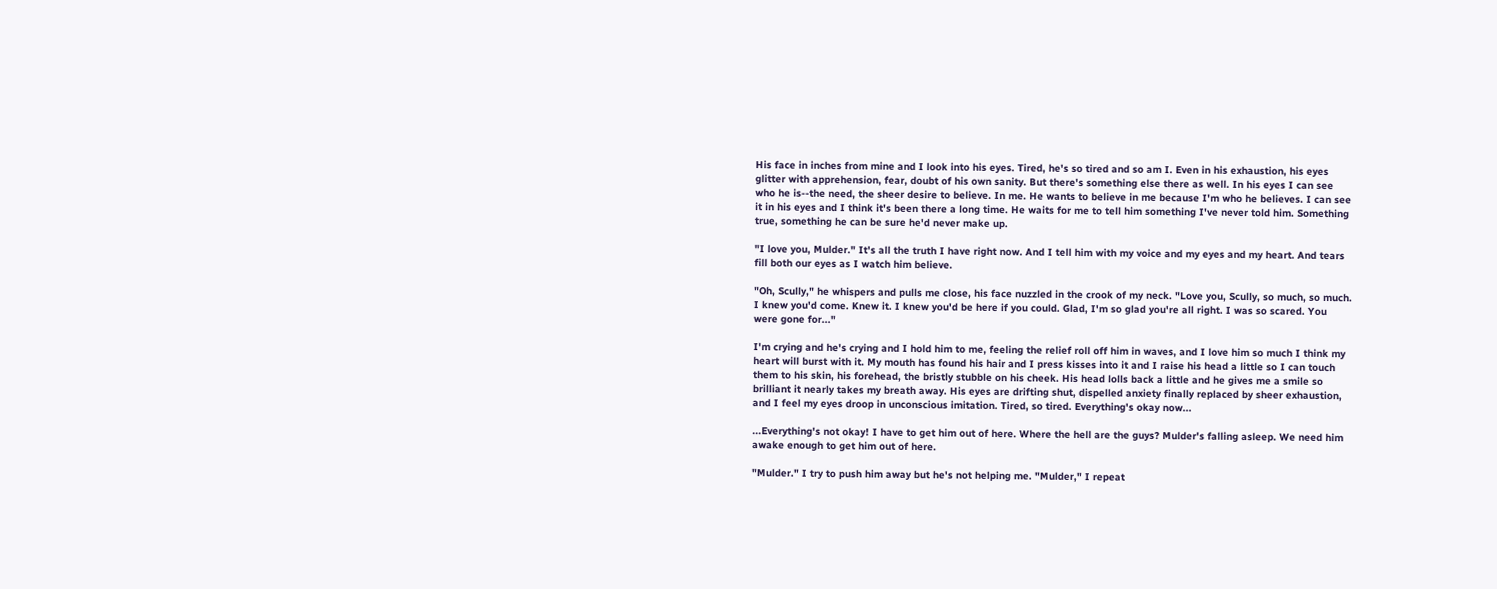His face in inches from mine and I look into his eyes. Tired, he's so tired and so am I. Even in his exhaustion, his eyes glitter with apprehension, fear, doubt of his own sanity. But there's something else there as well. In his eyes I can see who he is--the need, the sheer desire to believe. In me. He wants to believe in me because I'm who he believes. I can see it in his eyes and I think it's been there a long time. He waits for me to tell him something I've never told him. Something true, something he can be sure he'd never make up.

"I love you, Mulder." It's all the truth I have right now. And I tell him with my voice and my eyes and my heart. And tears fill both our eyes as I watch him believe.

"Oh, Scully," he whispers and pulls me close, his face nuzzled in the crook of my neck. "Love you, Scully, so much, so much. I knew you'd come. Knew it. I knew you'd be here if you could. Glad, I'm so glad you're all right. I was so scared. You were gone for..."

I'm crying and he's crying and I hold him to me, feeling the relief roll off him in waves, and I love him so much I think my heart will burst with it. My mouth has found his hair and I press kisses into it and I raise his head a little so I can touch them to his skin, his forehead, the bristly stubble on his cheek. His head lolls back a little and he gives me a smile so brilliant it nearly takes my breath away. His eyes are drifting shut, dispelled anxiety finally replaced by sheer exhaustion, and I feel my eyes droop in unconscious imitation. Tired, so tired. Everything's okay now...

...Everything's not okay! I have to get him out of here. Where the hell are the guys? Mulder's falling asleep. We need him awake enough to get him out of here.

"Mulder." I try to push him away but he's not helping me. "Mulder," I repeat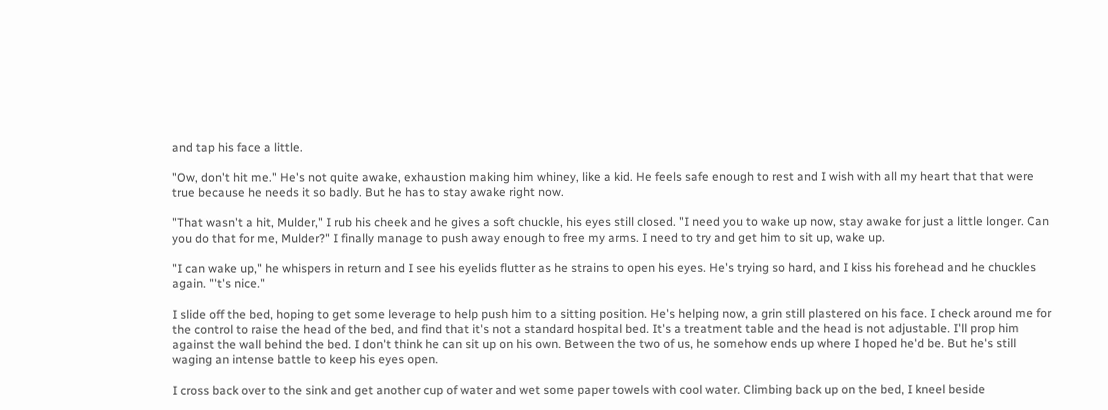and tap his face a little.

"Ow, don't hit me." He's not quite awake, exhaustion making him whiney, like a kid. He feels safe enough to rest and I wish with all my heart that that were true because he needs it so badly. But he has to stay awake right now.

"That wasn't a hit, Mulder," I rub his cheek and he gives a soft chuckle, his eyes still closed. "I need you to wake up now, stay awake for just a little longer. Can you do that for me, Mulder?" I finally manage to push away enough to free my arms. I need to try and get him to sit up, wake up.

"I can wake up," he whispers in return and I see his eyelids flutter as he strains to open his eyes. He's trying so hard, and I kiss his forehead and he chuckles again. "'t's nice."

I slide off the bed, hoping to get some leverage to help push him to a sitting position. He's helping now, a grin still plastered on his face. I check around me for the control to raise the head of the bed, and find that it's not a standard hospital bed. It's a treatment table and the head is not adjustable. I'll prop him against the wall behind the bed. I don't think he can sit up on his own. Between the two of us, he somehow ends up where I hoped he'd be. But he's still waging an intense battle to keep his eyes open.

I cross back over to the sink and get another cup of water and wet some paper towels with cool water. Climbing back up on the bed, I kneel beside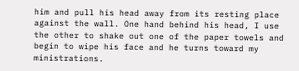him and pull his head away from its resting place against the wall. One hand behind his head, I use the other to shake out one of the paper towels and begin to wipe his face and he turns toward my ministrations.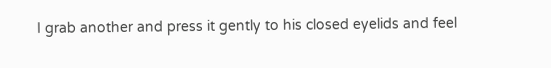I grab another and press it gently to his closed eyelids and feel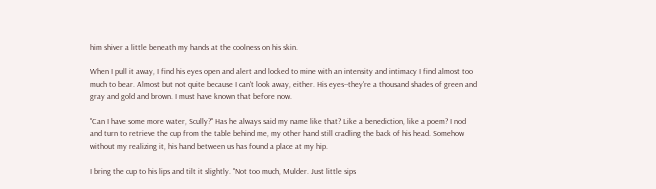him shiver a little beneath my hands at the coolness on his skin.

When I pull it away, I find his eyes open and alert and locked to mine with an intensity and intimacy I find almost too much to bear. Almost but not quite because I can't look away, either. His eyes--they're a thousand shades of green and gray and gold and brown. I must have known that before now.

"Can I have some more water, Scully?" Has he always said my name like that? Like a benediction, like a poem? I nod and turn to retrieve the cup from the table behind me, my other hand still cradling the back of his head. Somehow without my realizing it, his hand between us has found a place at my hip.

I bring the cup to his lips and tilt it slightly. "Not too much, Mulder. Just little sips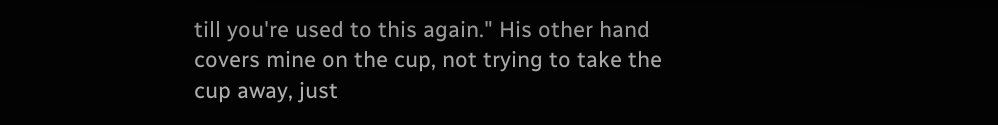till you're used to this again." His other hand covers mine on the cup, not trying to take the cup away, just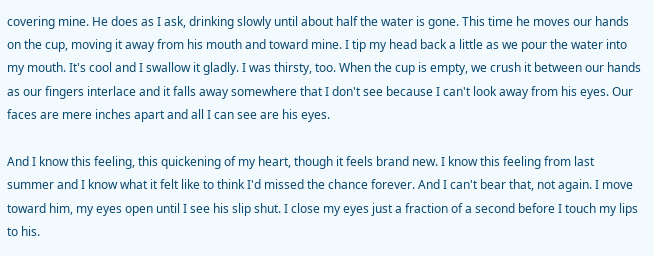covering mine. He does as I ask, drinking slowly until about half the water is gone. This time he moves our hands on the cup, moving it away from his mouth and toward mine. I tip my head back a little as we pour the water into my mouth. It's cool and I swallow it gladly. I was thirsty, too. When the cup is empty, we crush it between our hands as our fingers interlace and it falls away somewhere that I don't see because I can't look away from his eyes. Our faces are mere inches apart and all I can see are his eyes.

And I know this feeling, this quickening of my heart, though it feels brand new. I know this feeling from last summer and I know what it felt like to think I'd missed the chance forever. And I can't bear that, not again. I move toward him, my eyes open until I see his slip shut. I close my eyes just a fraction of a second before I touch my lips to his.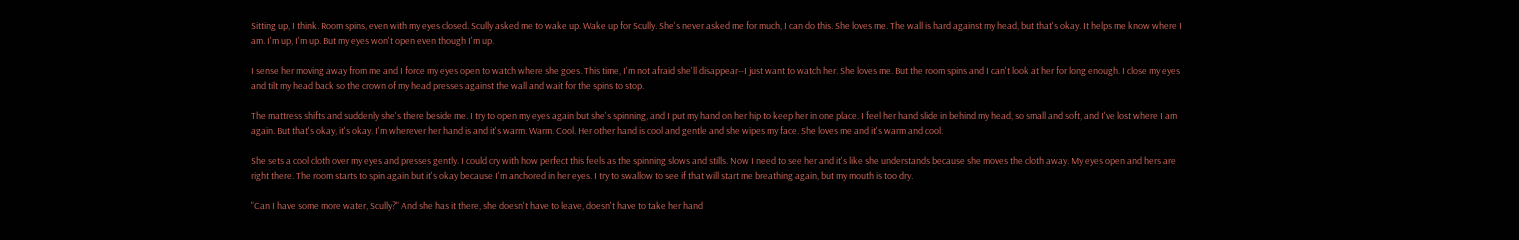Sitting up, I think. Room spins, even with my eyes closed. Scully asked me to wake up. Wake up for Scully. She's never asked me for much, I can do this. She loves me. The wall is hard against my head, but that's okay. It helps me know where I am. I'm up, I'm up. But my eyes won't open even though I'm up.

I sense her moving away from me and I force my eyes open to watch where she goes. This time, I'm not afraid she'll disappear--I just want to watch her. She loves me. But the room spins and I can't look at her for long enough. I close my eyes and tilt my head back so the crown of my head presses against the wall and wait for the spins to stop.

The mattress shifts and suddenly she's there beside me. I try to open my eyes again but she's spinning, and I put my hand on her hip to keep her in one place. I feel her hand slide in behind my head, so small and soft, and I've lost where I am again. But that's okay, it's okay. I'm wherever her hand is and it's warm. Warm. Cool. Her other hand is cool and gentle and she wipes my face. She loves me and it's warm and cool.

She sets a cool cloth over my eyes and presses gently. I could cry with how perfect this feels as the spinning slows and stills. Now I need to see her and it's like she understands because she moves the cloth away. My eyes open and hers are right there. The room starts to spin again but it's okay because I'm anchored in her eyes. I try to swallow to see if that will start me breathing again, but my mouth is too dry.

"Can I have some more water, Scully?" And she has it there, she doesn't have to leave, doesn't have to take her hand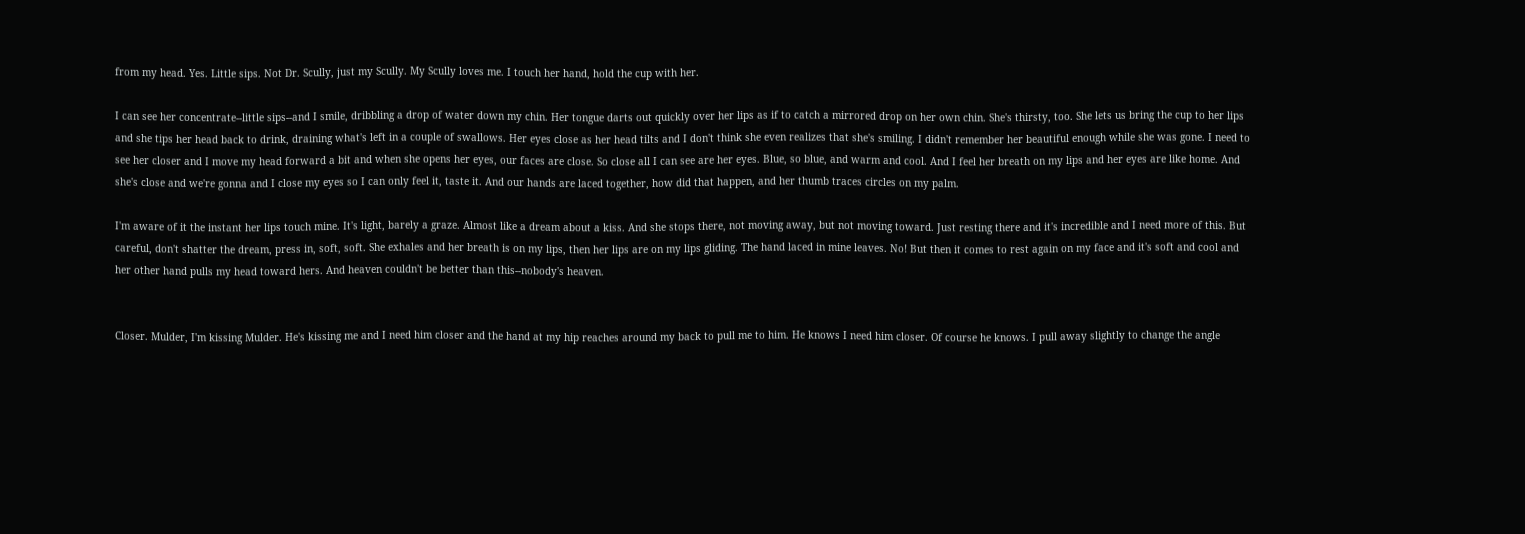from my head. Yes. Little sips. Not Dr. Scully, just my Scully. My Scully loves me. I touch her hand, hold the cup with her.

I can see her concentrate--little sips--and I smile, dribbling a drop of water down my chin. Her tongue darts out quickly over her lips as if to catch a mirrored drop on her own chin. She's thirsty, too. She lets us bring the cup to her lips and she tips her head back to drink, draining what's left in a couple of swallows. Her eyes close as her head tilts and I don't think she even realizes that she's smiling. I didn't remember her beautiful enough while she was gone. I need to see her closer and I move my head forward a bit and when she opens her eyes, our faces are close. So close all I can see are her eyes. Blue, so blue, and warm and cool. And I feel her breath on my lips and her eyes are like home. And she's close and we're gonna and I close my eyes so I can only feel it, taste it. And our hands are laced together, how did that happen, and her thumb traces circles on my palm.

I'm aware of it the instant her lips touch mine. It's light, barely a graze. Almost like a dream about a kiss. And she stops there, not moving away, but not moving toward. Just resting there and it's incredible and I need more of this. But careful, don't shatter the dream, press in, soft, soft. She exhales and her breath is on my lips, then her lips are on my lips gliding. The hand laced in mine leaves. No! But then it comes to rest again on my face and it's soft and cool and her other hand pulls my head toward hers. And heaven couldn't be better than this--nobody's heaven.


Closer. Mulder, I'm kissing Mulder. He's kissing me and I need him closer and the hand at my hip reaches around my back to pull me to him. He knows I need him closer. Of course he knows. I pull away slightly to change the angle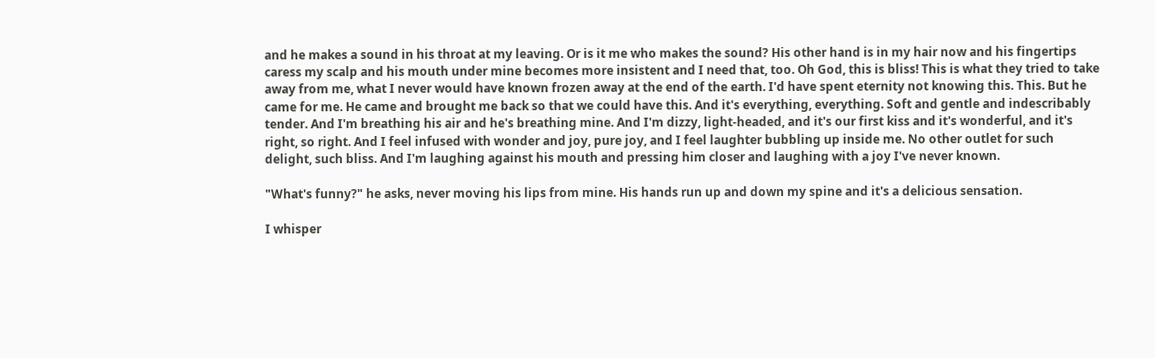and he makes a sound in his throat at my leaving. Or is it me who makes the sound? His other hand is in my hair now and his fingertips caress my scalp and his mouth under mine becomes more insistent and I need that, too. Oh God, this is bliss! This is what they tried to take away from me, what I never would have known frozen away at the end of the earth. I'd have spent eternity not knowing this. This. But he came for me. He came and brought me back so that we could have this. And it's everything, everything. Soft and gentle and indescribably tender. And I'm breathing his air and he's breathing mine. And I'm dizzy, light-headed, and it's our first kiss and it's wonderful, and it's right, so right. And I feel infused with wonder and joy, pure joy, and I feel laughter bubbling up inside me. No other outlet for such delight, such bliss. And I'm laughing against his mouth and pressing him closer and laughing with a joy I've never known.

"What's funny?" he asks, never moving his lips from mine. His hands run up and down my spine and it's a delicious sensation.

I whisper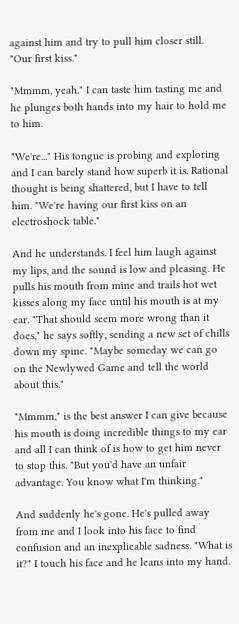against him and try to pull him closer still. "Our first kiss."

"Mmmm, yeah." I can taste him tasting me and he plunges both hands into my hair to hold me to him.

"We're..." His tongue is probing and exploring and I can barely stand how superb it is. Rational thought is being shattered, but I have to tell him. "We're having our first kiss on an electroshock table."

And he understands. I feel him laugh against my lips, and the sound is low and pleasing. He pulls his mouth from mine and trails hot wet kisses along my face until his mouth is at my ear. "That should seem more wrong than it does," he says softly, sending a new set of chills down my spine. "Maybe someday we can go on the Newlywed Game and tell the world about this."

"Mmmm," is the best answer I can give because his mouth is doing incredible things to my ear and all I can think of is how to get him never to stop this. "But you'd have an unfair advantage. You know what I'm thinking."

And suddenly he's gone. He's pulled away from me and I look into his face to find confusion and an inexplicable sadness. "What is it?" I touch his face and he leans into my hand.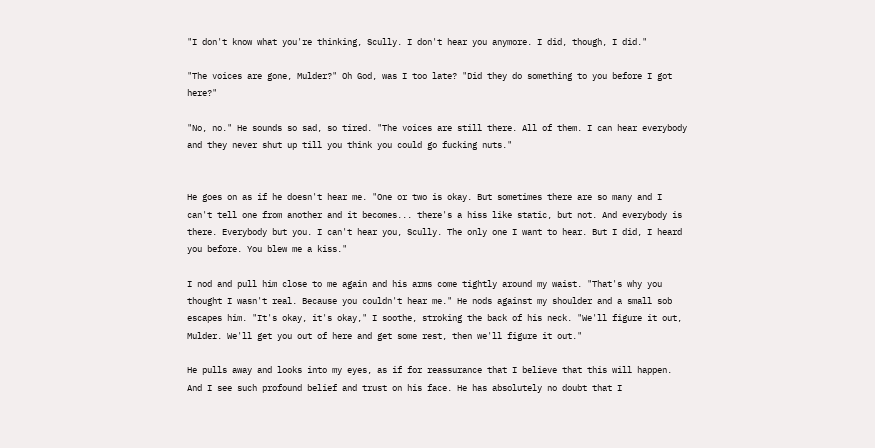"I don't know what you're thinking, Scully. I don't hear you anymore. I did, though, I did."

"The voices are gone, Mulder?" Oh God, was I too late? "Did they do something to you before I got here?"

"No, no." He sounds so sad, so tired. "The voices are still there. All of them. I can hear everybody and they never shut up till you think you could go fucking nuts."


He goes on as if he doesn't hear me. "One or two is okay. But sometimes there are so many and I can't tell one from another and it becomes... there's a hiss like static, but not. And everybody is there. Everybody but you. I can't hear you, Scully. The only one I want to hear. But I did, I heard you before. You blew me a kiss."

I nod and pull him close to me again and his arms come tightly around my waist. "That's why you thought I wasn't real. Because you couldn't hear me." He nods against my shoulder and a small sob escapes him. "It's okay, it's okay," I soothe, stroking the back of his neck. "We'll figure it out, Mulder. We'll get you out of here and get some rest, then we'll figure it out."

He pulls away and looks into my eyes, as if for reassurance that I believe that this will happen. And I see such profound belief and trust on his face. He has absolutely no doubt that I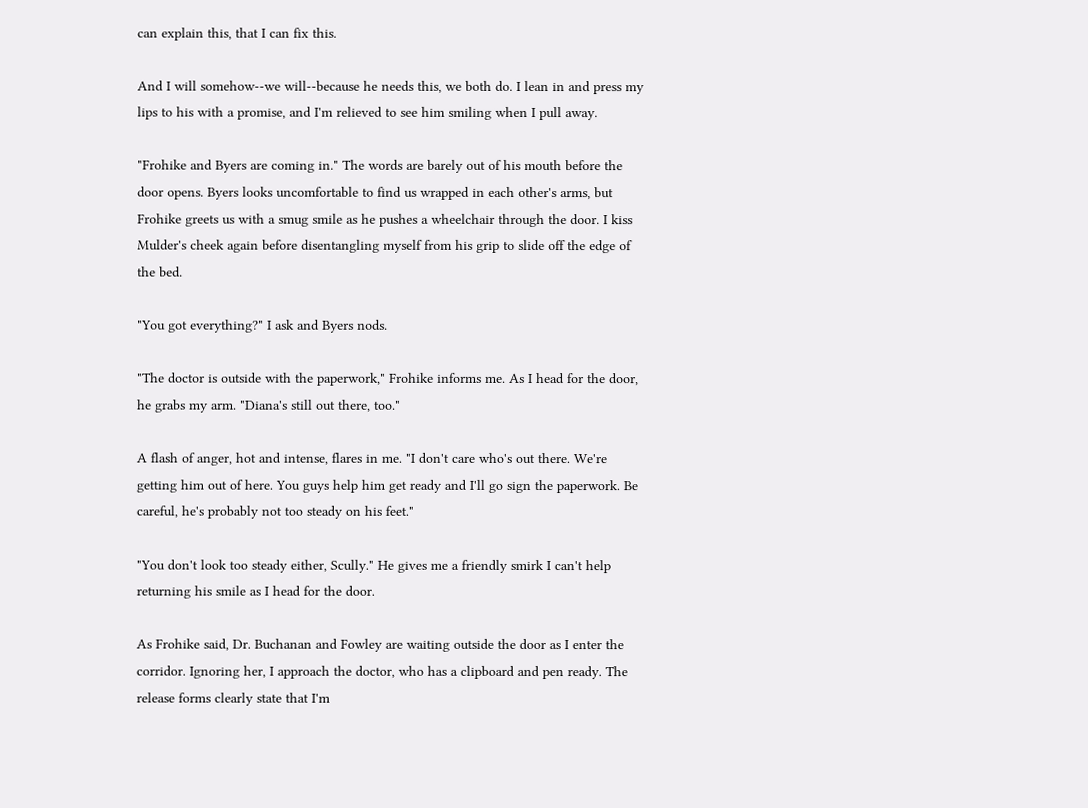can explain this, that I can fix this.

And I will somehow--we will--because he needs this, we both do. I lean in and press my lips to his with a promise, and I'm relieved to see him smiling when I pull away.

"Frohike and Byers are coming in." The words are barely out of his mouth before the door opens. Byers looks uncomfortable to find us wrapped in each other's arms, but Frohike greets us with a smug smile as he pushes a wheelchair through the door. I kiss Mulder's cheek again before disentangling myself from his grip to slide off the edge of the bed.

"You got everything?" I ask and Byers nods.

"The doctor is outside with the paperwork," Frohike informs me. As I head for the door, he grabs my arm. "Diana's still out there, too."

A flash of anger, hot and intense, flares in me. "I don't care who's out there. We're getting him out of here. You guys help him get ready and I'll go sign the paperwork. Be careful, he's probably not too steady on his feet."

"You don't look too steady either, Scully." He gives me a friendly smirk I can't help returning his smile as I head for the door.

As Frohike said, Dr. Buchanan and Fowley are waiting outside the door as I enter the corridor. Ignoring her, I approach the doctor, who has a clipboard and pen ready. The release forms clearly state that I'm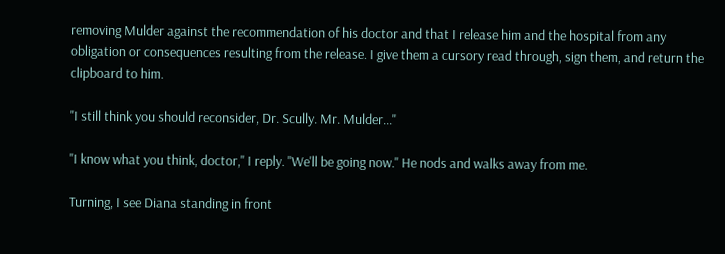removing Mulder against the recommendation of his doctor and that I release him and the hospital from any obligation or consequences resulting from the release. I give them a cursory read through, sign them, and return the clipboard to him.

"I still think you should reconsider, Dr. Scully. Mr. Mulder..."

"I know what you think, doctor," I reply. "We'll be going now." He nods and walks away from me.

Turning, I see Diana standing in front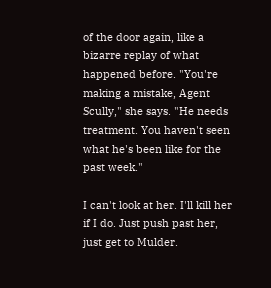of the door again, like a bizarre replay of what happened before. "You're making a mistake, Agent Scully," she says. "He needs treatment. You haven't seen what he's been like for the past week."

I can't look at her. I'll kill her if I do. Just push past her, just get to Mulder.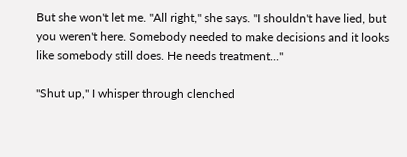But she won't let me. "All right," she says. "I shouldn't have lied, but you weren't here. Somebody needed to make decisions and it looks like somebody still does. He needs treatment..."

"Shut up," I whisper through clenched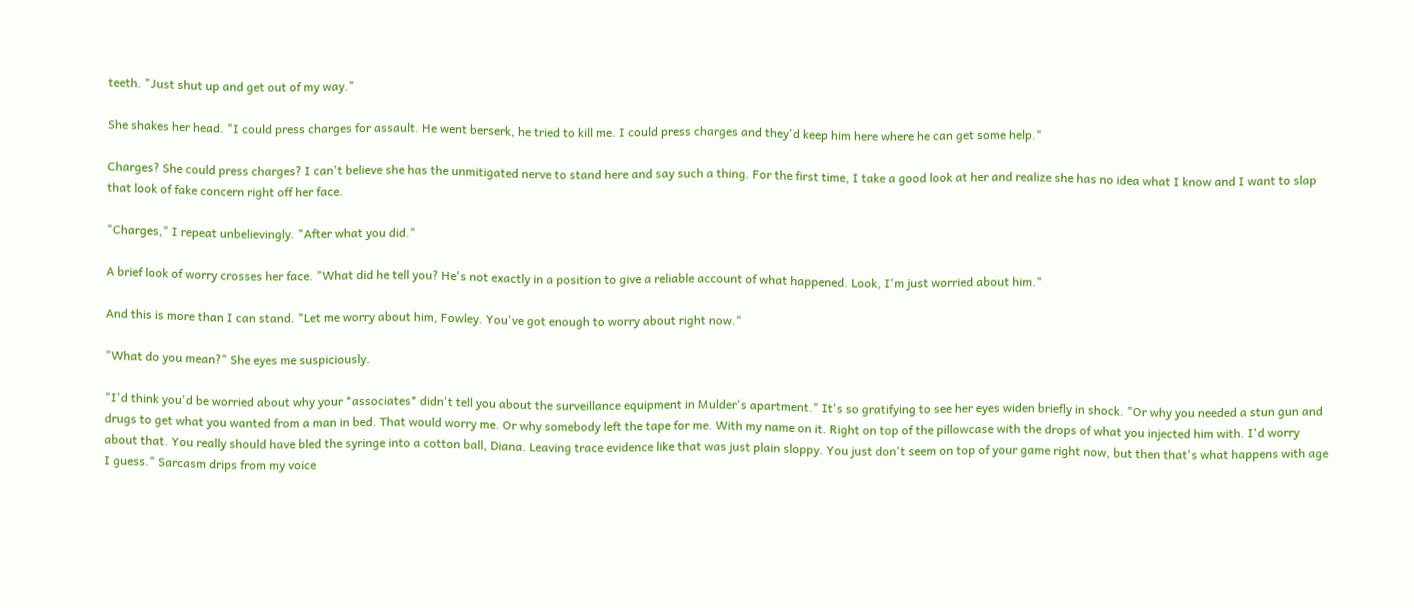teeth. "Just shut up and get out of my way."

She shakes her head. "I could press charges for assault. He went berserk, he tried to kill me. I could press charges and they'd keep him here where he can get some help."

Charges? She could press charges? I can't believe she has the unmitigated nerve to stand here and say such a thing. For the first time, I take a good look at her and realize she has no idea what I know and I want to slap that look of fake concern right off her face.

"Charges," I repeat unbelievingly. "After what you did."

A brief look of worry crosses her face. "What did he tell you? He's not exactly in a position to give a reliable account of what happened. Look, I'm just worried about him."

And this is more than I can stand. "Let me worry about him, Fowley. You've got enough to worry about right now."

"What do you mean?" She eyes me suspiciously.

"I'd think you'd be worried about why your *associates* didn't tell you about the surveillance equipment in Mulder's apartment." It's so gratifying to see her eyes widen briefly in shock. "Or why you needed a stun gun and drugs to get what you wanted from a man in bed. That would worry me. Or why somebody left the tape for me. With my name on it. Right on top of the pillowcase with the drops of what you injected him with. I'd worry about that. You really should have bled the syringe into a cotton ball, Diana. Leaving trace evidence like that was just plain sloppy. You just don't seem on top of your game right now, but then that's what happens with age I guess." Sarcasm drips from my voice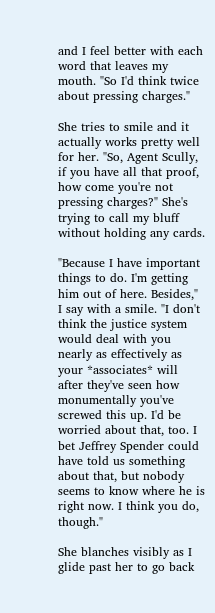and I feel better with each word that leaves my mouth. "So I'd think twice about pressing charges."

She tries to smile and it actually works pretty well for her. "So, Agent Scully, if you have all that proof, how come you're not pressing charges?" She's trying to call my bluff without holding any cards.

"Because I have important things to do. I'm getting him out of here. Besides," I say with a smile. "I don't think the justice system would deal with you nearly as effectively as your *associates* will after they've seen how monumentally you've screwed this up. I'd be worried about that, too. I bet Jeffrey Spender could have told us something about that, but nobody seems to know where he is right now. I think you do, though."

She blanches visibly as I glide past her to go back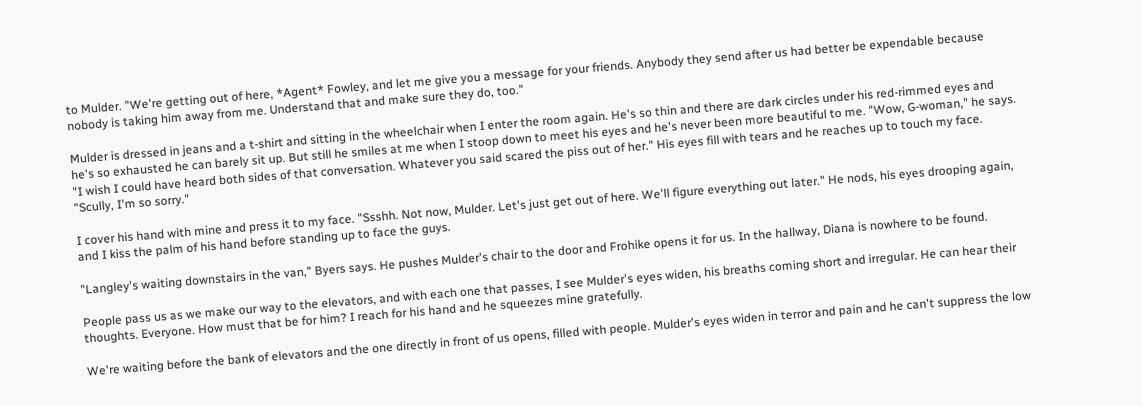to Mulder. "We're getting out of here, *Agent* Fowley, and let me give you a message for your friends. Anybody they send after us had better be expendable because nobody is taking him away from me. Understand that and make sure they do, too."

Mulder is dressed in jeans and a t-shirt and sitting in the wheelchair when I enter the room again. He's so thin and there are dark circles under his red-rimmed eyes and he's so exhausted he can barely sit up. But still he smiles at me when I stoop down to meet his eyes and he's never been more beautiful to me. "Wow, G-woman," he says. "I wish I could have heard both sides of that conversation. Whatever you said scared the piss out of her." His eyes fill with tears and he reaches up to touch my face. "Scully, I'm so sorry."

I cover his hand with mine and press it to my face. "Ssshh. Not now, Mulder. Let's just get out of here. We'll figure everything out later." He nods, his eyes drooping again, and I kiss the palm of his hand before standing up to face the guys.

"Langley's waiting downstairs in the van," Byers says. He pushes Mulder's chair to the door and Frohike opens it for us. In the hallway, Diana is nowhere to be found.

People pass us as we make our way to the elevators, and with each one that passes, I see Mulder's eyes widen, his breaths coming short and irregular. He can hear their thoughts. Everyone. How must that be for him? I reach for his hand and he squeezes mine gratefully.

We're waiting before the bank of elevators and the one directly in front of us opens, filled with people. Mulder's eyes widen in terror and pain and he can't suppress the low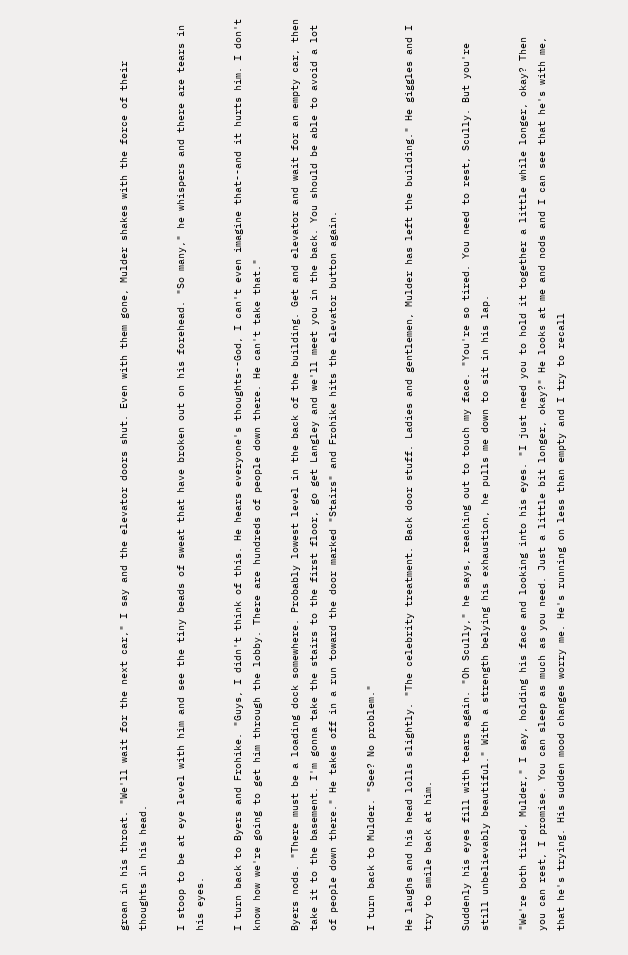groan in his throat. "We'll wait for the next car," I say and the elevator doors shut. Even with them gone, Mulder shakes with the force of their thoughts in his head.

I stoop to be at eye level with him and see the tiny beads of sweat that have broken out on his forehead. "So many," he whispers and there are tears in his eyes.

I turn back to Byers and Frohike. "Guys, I didn't think of this. He hears everyone's thoughts--God, I can't even imagine that--and it hurts him. I don't know how we're going to get him through the lobby. There are hundreds of people down there. He can't take that."

Byers nods. "There must be a loading dock somewhere. Probably lowest level in the back of the building. Get and elevator and wait for an empty car, then take it to the basement. I'm gonna take the stairs to the first floor, go get Langley and we'll meet you in the back. You should be able to avoid a lot of people down there." He takes off in a run toward the door marked "Stairs" and Frohike hits the elevator button again.

I turn back to Mulder. "See? No problem."

He laughs and his head lolls slightly. "The celebrity treatment. Back door stuff. Ladies and gentlemen, Mulder has left the building." He giggles and I try to smile back at him.

Suddenly his eyes fill with tears again. "Oh Scully," he says, reaching out to touch my face. "You're so tired. You need to rest, Scully. But you're still unbelievably beautiful." With a strength belying his exhaustion, he pulls me down to sit in his lap.

"We're both tired, Mulder," I say, holding his face and looking into his eyes. "I just need you to hold it together a little while longer, okay? Then you can rest, I promise. You can sleep as much as you need. Just a little bit longer, okay?" He looks at me and nods and I can see that he's with me, that he's trying. His sudden mood changes worry me. He's running on less than empty and I try to recall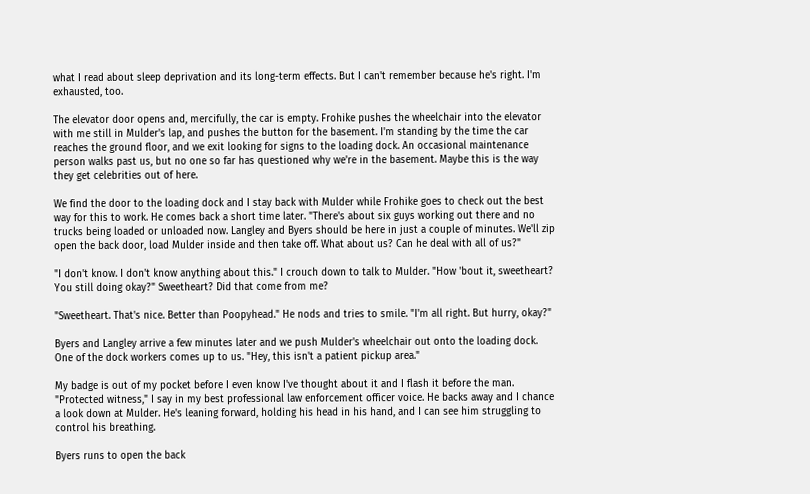what I read about sleep deprivation and its long-term effects. But I can't remember because he's right. I'm exhausted, too.

The elevator door opens and, mercifully, the car is empty. Frohike pushes the wheelchair into the elevator with me still in Mulder's lap, and pushes the button for the basement. I'm standing by the time the car reaches the ground floor, and we exit looking for signs to the loading dock. An occasional maintenance person walks past us, but no one so far has questioned why we're in the basement. Maybe this is the way they get celebrities out of here.

We find the door to the loading dock and I stay back with Mulder while Frohike goes to check out the best way for this to work. He comes back a short time later. "There's about six guys working out there and no trucks being loaded or unloaded now. Langley and Byers should be here in just a couple of minutes. We'll zip open the back door, load Mulder inside and then take off. What about us? Can he deal with all of us?"

"I don't know. I don't know anything about this." I crouch down to talk to Mulder. "How 'bout it, sweetheart? You still doing okay?" Sweetheart? Did that come from me?

"Sweetheart. That's nice. Better than Poopyhead." He nods and tries to smile. "I'm all right. But hurry, okay?"

Byers and Langley arrive a few minutes later and we push Mulder's wheelchair out onto the loading dock. One of the dock workers comes up to us. "Hey, this isn't a patient pickup area."

My badge is out of my pocket before I even know I've thought about it and I flash it before the man. "Protected witness," I say in my best professional law enforcement officer voice. He backs away and I chance a look down at Mulder. He's leaning forward, holding his head in his hand, and I can see him struggling to control his breathing.

Byers runs to open the back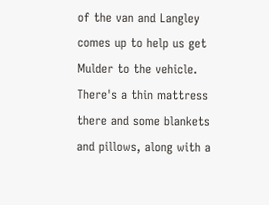of the van and Langley comes up to help us get Mulder to the vehicle. There's a thin mattress there and some blankets and pillows, along with a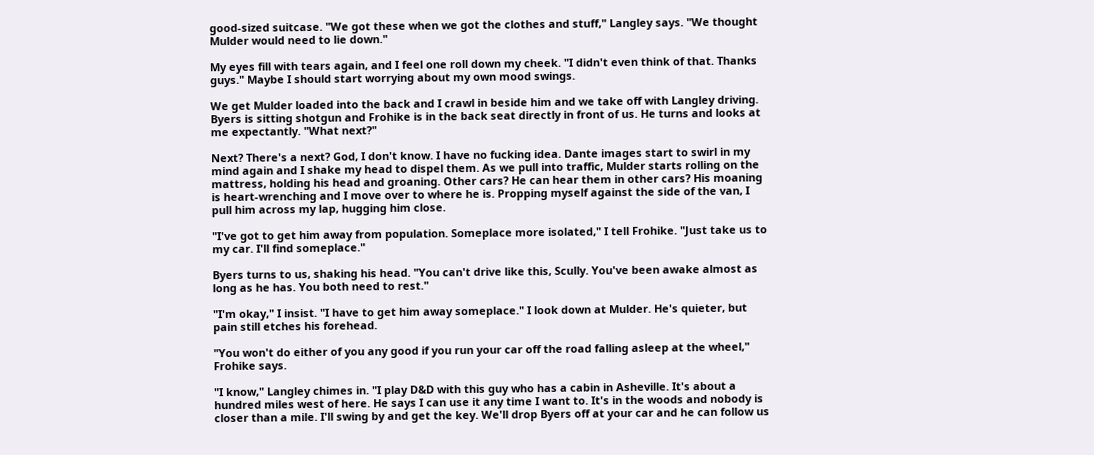good-sized suitcase. "We got these when we got the clothes and stuff," Langley says. "We thought Mulder would need to lie down."

My eyes fill with tears again, and I feel one roll down my cheek. "I didn't even think of that. Thanks guys." Maybe I should start worrying about my own mood swings.

We get Mulder loaded into the back and I crawl in beside him and we take off with Langley driving. Byers is sitting shotgun and Frohike is in the back seat directly in front of us. He turns and looks at me expectantly. "What next?"

Next? There's a next? God, I don't know. I have no fucking idea. Dante images start to swirl in my mind again and I shake my head to dispel them. As we pull into traffic, Mulder starts rolling on the mattress, holding his head and groaning. Other cars? He can hear them in other cars? His moaning is heart-wrenching and I move over to where he is. Propping myself against the side of the van, I pull him across my lap, hugging him close.

"I've got to get him away from population. Someplace more isolated," I tell Frohike. "Just take us to my car. I'll find someplace."

Byers turns to us, shaking his head. "You can't drive like this, Scully. You've been awake almost as long as he has. You both need to rest."

"I'm okay," I insist. "I have to get him away someplace." I look down at Mulder. He's quieter, but pain still etches his forehead.

"You won't do either of you any good if you run your car off the road falling asleep at the wheel," Frohike says.

"I know," Langley chimes in. "I play D&D with this guy who has a cabin in Asheville. It's about a hundred miles west of here. He says I can use it any time I want to. It's in the woods and nobody is closer than a mile. I'll swing by and get the key. We'll drop Byers off at your car and he can follow us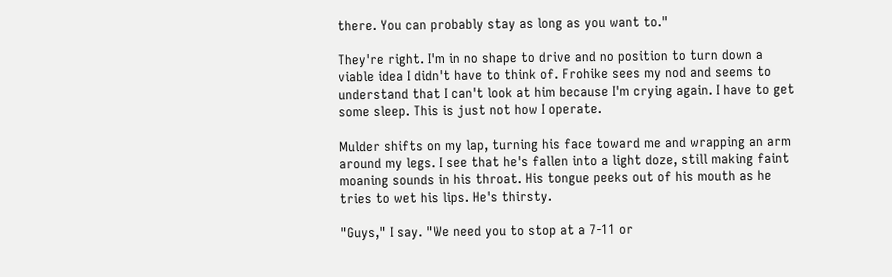there. You can probably stay as long as you want to."

They're right. I'm in no shape to drive and no position to turn down a viable idea I didn't have to think of. Frohike sees my nod and seems to understand that I can't look at him because I'm crying again. I have to get some sleep. This is just not how I operate.

Mulder shifts on my lap, turning his face toward me and wrapping an arm around my legs. I see that he's fallen into a light doze, still making faint moaning sounds in his throat. His tongue peeks out of his mouth as he tries to wet his lips. He's thirsty.

"Guys," I say. "We need you to stop at a 7-11 or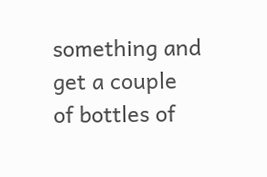something and get a couple of bottles of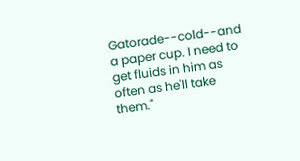Gatorade--cold--and a paper cup. I need to get fluids in him as often as he'll take them."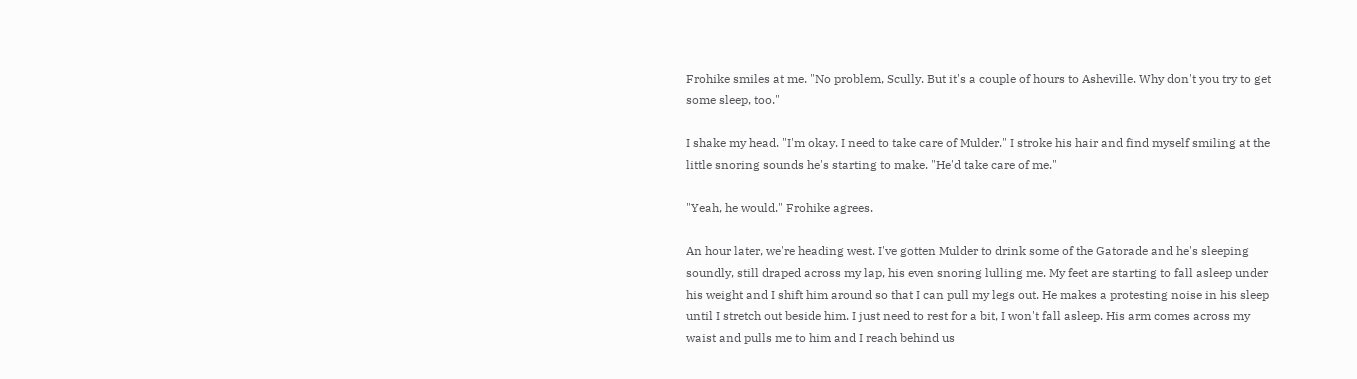Frohike smiles at me. "No problem, Scully. But it's a couple of hours to Asheville. Why don't you try to get some sleep, too."

I shake my head. "I'm okay. I need to take care of Mulder." I stroke his hair and find myself smiling at the little snoring sounds he's starting to make. "He'd take care of me."

"Yeah, he would." Frohike agrees.

An hour later, we're heading west. I've gotten Mulder to drink some of the Gatorade and he's sleeping soundly, still draped across my lap, his even snoring lulling me. My feet are starting to fall asleep under his weight and I shift him around so that I can pull my legs out. He makes a protesting noise in his sleep until I stretch out beside him. I just need to rest for a bit, I won't fall asleep. His arm comes across my waist and pulls me to him and I reach behind us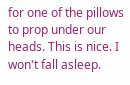for one of the pillows to prop under our heads. This is nice. I won't fall asleep.